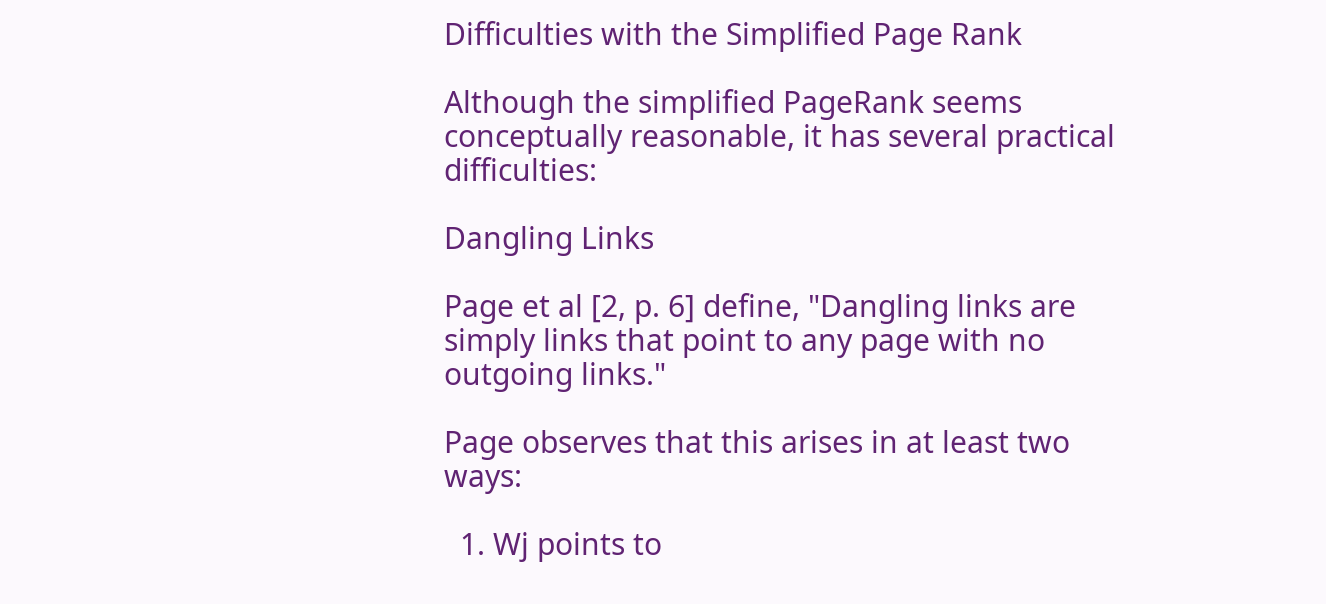Difficulties with the Simplified Page Rank

Although the simplified PageRank seems conceptually reasonable, it has several practical difficulties:

Dangling Links

Page et al [2, p. 6] define, "Dangling links are simply links that point to any page with no outgoing links."

Page observes that this arises in at least two ways:

  1. Wj points to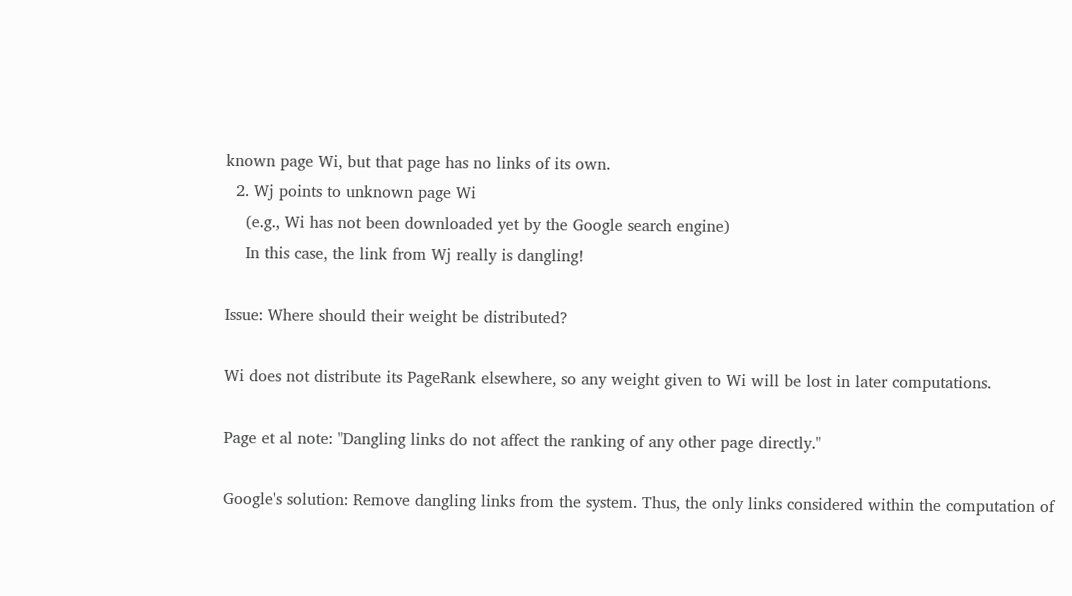known page Wi, but that page has no links of its own.
  2. Wj points to unknown page Wi
    (e.g., Wi has not been downloaded yet by the Google search engine)
    In this case, the link from Wj really is dangling!

Issue: Where should their weight be distributed?

Wi does not distribute its PageRank elsewhere, so any weight given to Wi will be lost in later computations.

Page et al note: "Dangling links do not affect the ranking of any other page directly."

Google's solution: Remove dangling links from the system. Thus, the only links considered within the computation of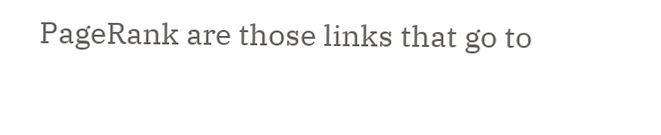PageRank are those links that go to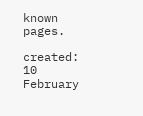known pages.

created: 10 February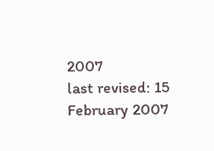2007
last revised: 15 February 2007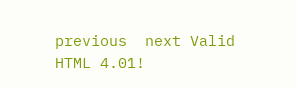previous  next Valid HTML 4.01!